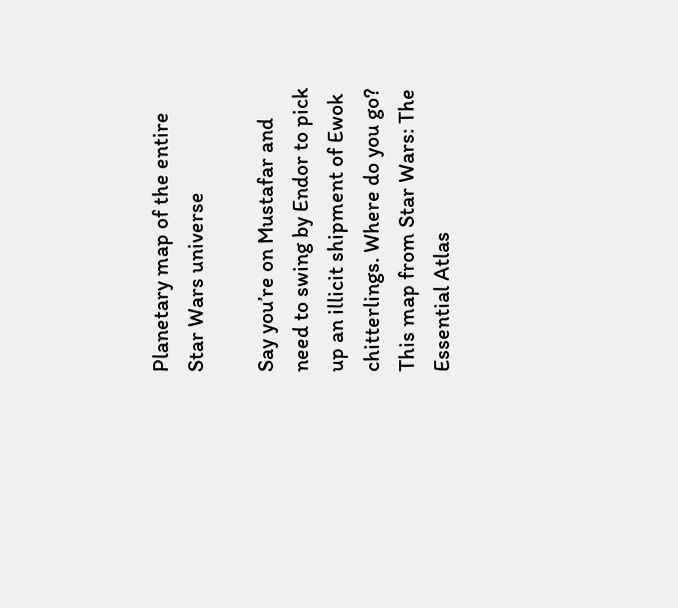Planetary map of the entire Star Wars universe

Say you’re on Mustafar and need to swing by Endor to pick up an illicit shipment of Ewok chitterlings. Where do you go? This map from Star Wars: The Essential Atlas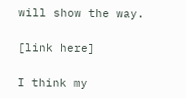will show the way.

[link here]

I think my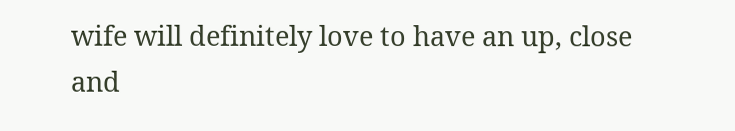wife will definitely love to have an up, close and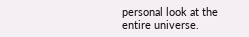personal look at the entire universe.